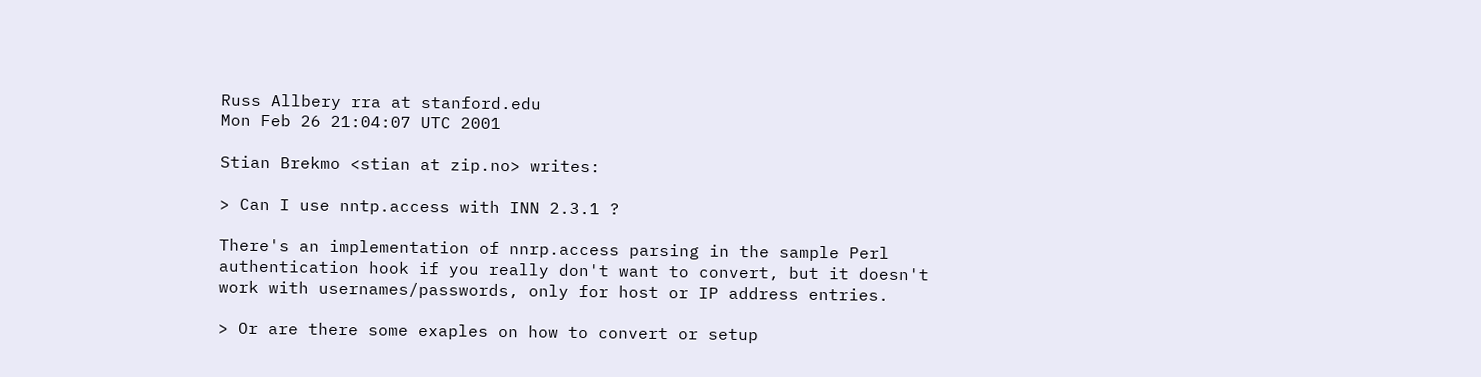Russ Allbery rra at stanford.edu
Mon Feb 26 21:04:07 UTC 2001

Stian Brekmo <stian at zip.no> writes:

> Can I use nntp.access with INN 2.3.1 ?

There's an implementation of nnrp.access parsing in the sample Perl
authentication hook if you really don't want to convert, but it doesn't
work with usernames/passwords, only for host or IP address entries.

> Or are there some exaples on how to convert or setup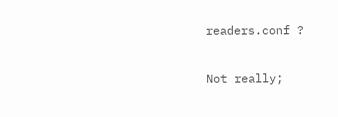readers.conf ?

Not really;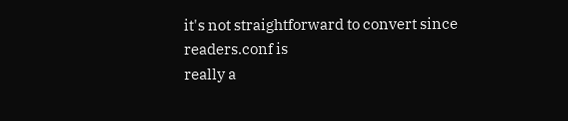it's not straightforward to convert since readers.conf is
really a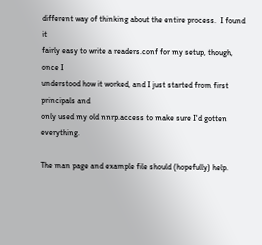different way of thinking about the entire process.  I found it
fairly easy to write a readers.conf for my setup, though, once I
understood how it worked, and I just started from first principals and
only used my old nnrp.access to make sure I'd gotten everything.

The man page and example file should (hopefully) help.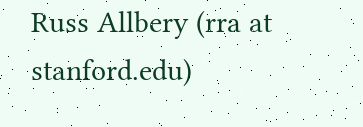Russ Allbery (rra at stanford.edu)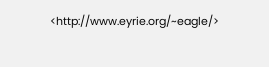<http://www.eyrie.org/~eagle/>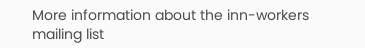More information about the inn-workers mailing list